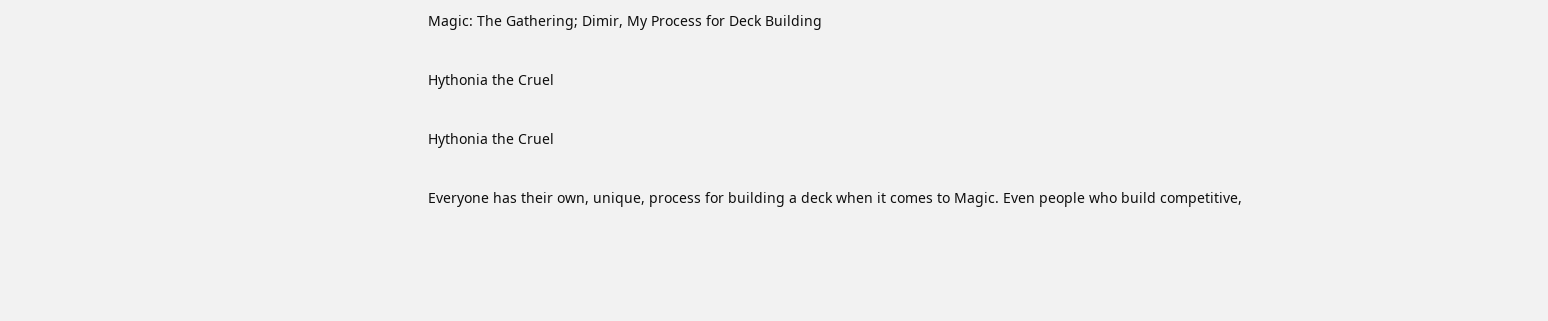Magic: The Gathering; Dimir, My Process for Deck Building

Hythonia the Cruel

Hythonia the Cruel

Everyone has their own, unique, process for building a deck when it comes to Magic. Even people who build competitive,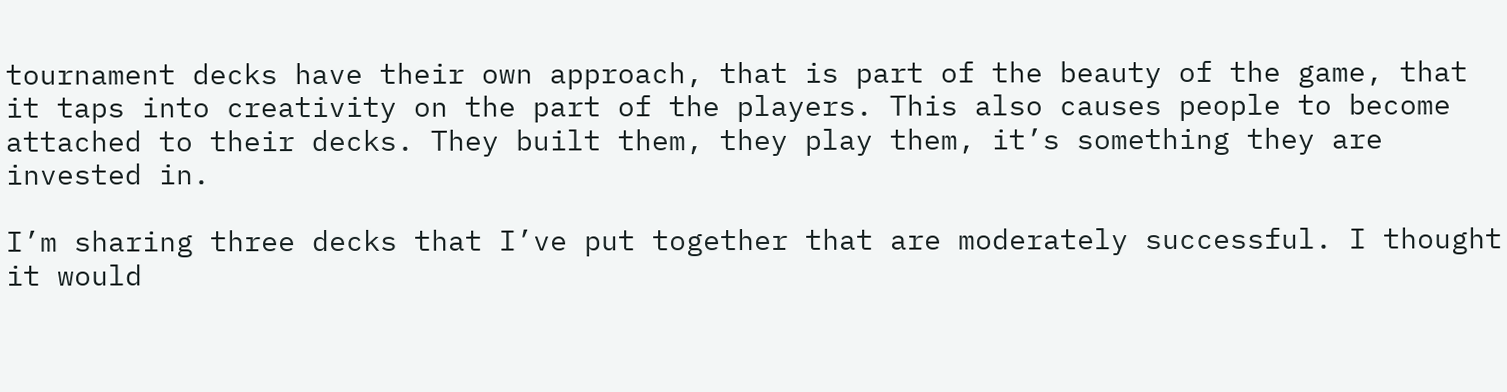tournament decks have their own approach, that is part of the beauty of the game, that it taps into creativity on the part of the players. This also causes people to become attached to their decks. They built them, they play them, it’s something they are invested in.

I’m sharing three decks that I’ve put together that are moderately successful. I thought it would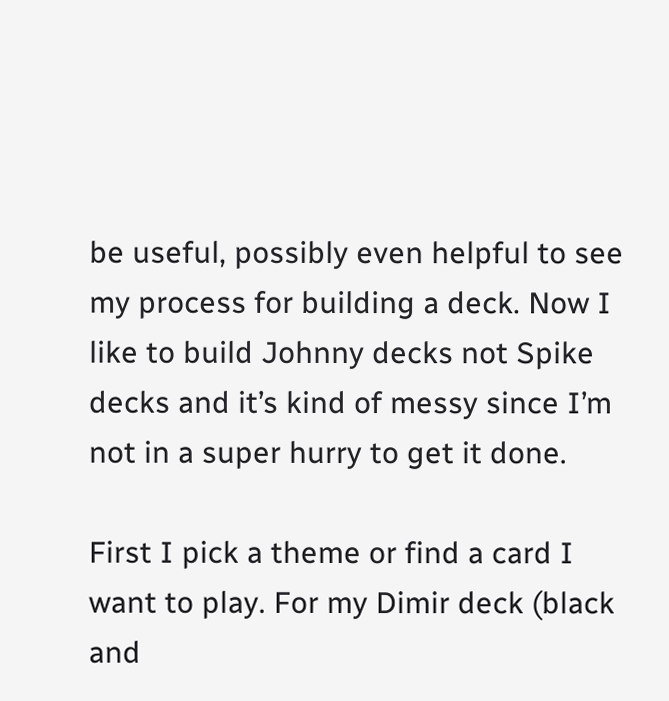be useful, possibly even helpful to see my process for building a deck. Now I like to build Johnny decks not Spike decks and it’s kind of messy since I’m not in a super hurry to get it done.

First I pick a theme or find a card I want to play. For my Dimir deck (black and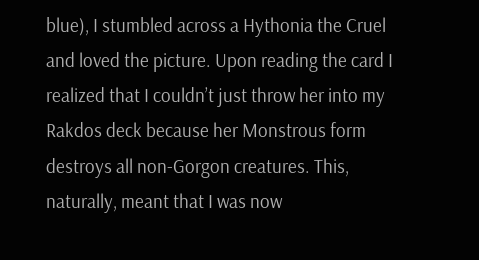blue), I stumbled across a Hythonia the Cruel and loved the picture. Upon reading the card I realized that I couldn’t just throw her into my Rakdos deck because her Monstrous form destroys all non-Gorgon creatures. This, naturally, meant that I was now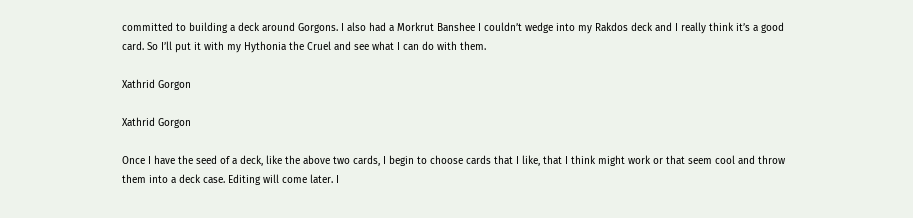committed to building a deck around Gorgons. I also had a Morkrut Banshee I couldn’t wedge into my Rakdos deck and I really think it’s a good card. So I’ll put it with my Hythonia the Cruel and see what I can do with them.

Xathrid Gorgon

Xathrid Gorgon

Once I have the seed of a deck, like the above two cards, I begin to choose cards that I like, that I think might work or that seem cool and throw them into a deck case. Editing will come later. I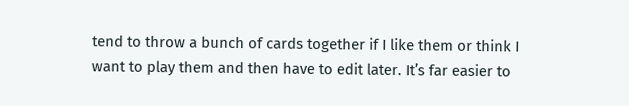tend to throw a bunch of cards together if I like them or think I want to play them and then have to edit later. It’s far easier to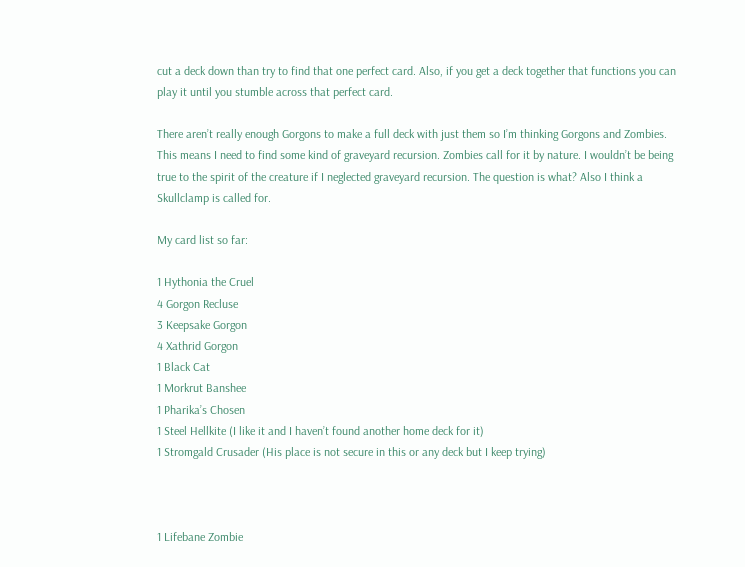cut a deck down than try to find that one perfect card. Also, if you get a deck together that functions you can play it until you stumble across that perfect card.

There aren’t really enough Gorgons to make a full deck with just them so I’m thinking Gorgons and Zombies. This means I need to find some kind of graveyard recursion. Zombies call for it by nature. I wouldn’t be being true to the spirit of the creature if I neglected graveyard recursion. The question is what? Also I think a Skullclamp is called for.

My card list so far:

1 Hythonia the Cruel
4 Gorgon Recluse
3 Keepsake Gorgon
4 Xathrid Gorgon
1 Black Cat
1 Morkrut Banshee
1 Pharika’s Chosen
1 Steel Hellkite (I like it and I haven’t found another home deck for it)
1 Stromgald Crusader (His place is not secure in this or any deck but I keep trying)



1 Lifebane Zombie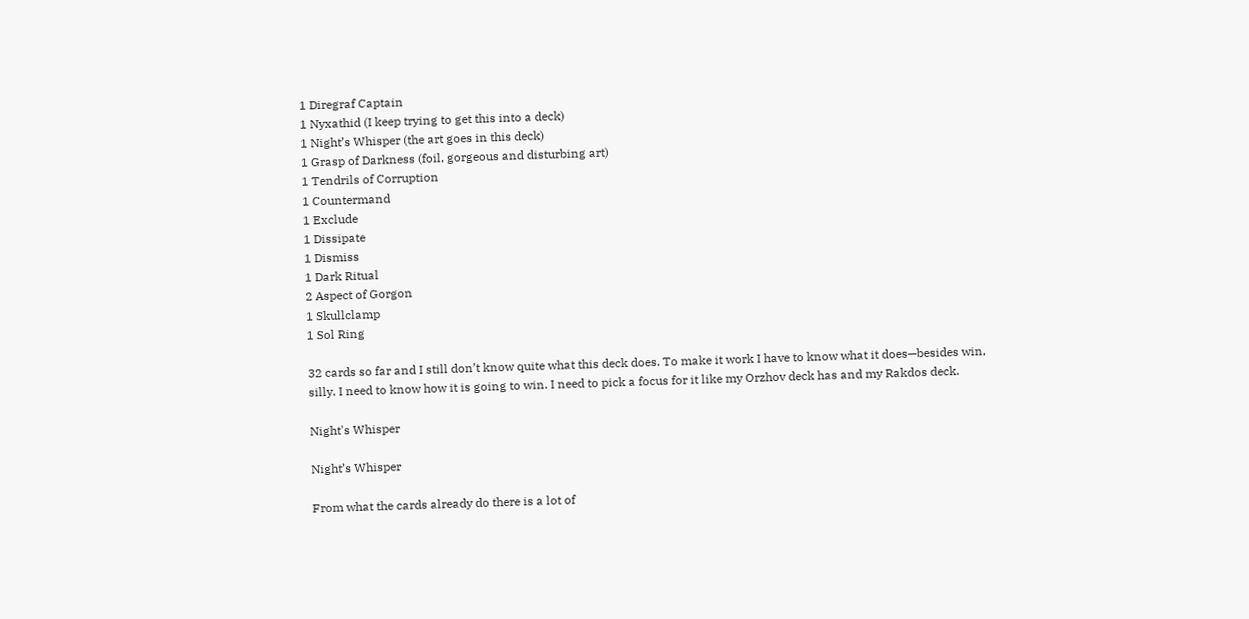1 Diregraf Captain
1 Nyxathid (I keep trying to get this into a deck)
1 Night’s Whisper (the art goes in this deck)
1 Grasp of Darkness (foil, gorgeous and disturbing art)
1 Tendrils of Corruption
1 Countermand
1 Exclude
1 Dissipate
1 Dismiss
1 Dark Ritual
2 Aspect of Gorgon
1 Skullclamp
1 Sol Ring

32 cards so far and I still don’t know quite what this deck does. To make it work I have to know what it does—besides win, silly. I need to know how it is going to win. I need to pick a focus for it like my Orzhov deck has and my Rakdos deck.

Night's Whisper

Night’s Whisper

From what the cards already do there is a lot of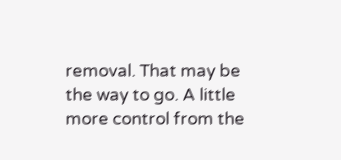removal. That may be the way to go. A little more control from the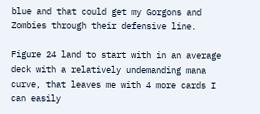blue and that could get my Gorgons and Zombies through their defensive line.

Figure 24 land to start with in an average deck with a relatively undemanding mana curve, that leaves me with 4 more cards I can easily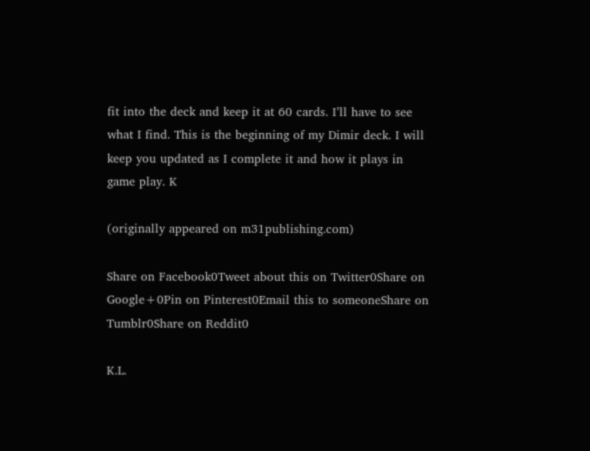fit into the deck and keep it at 60 cards. I’ll have to see what I find. This is the beginning of my Dimir deck. I will keep you updated as I complete it and how it plays in game play. K

(originally appeared on m31publishing.com)

Share on Facebook0Tweet about this on Twitter0Share on Google+0Pin on Pinterest0Email this to someoneShare on Tumblr0Share on Reddit0

K.L.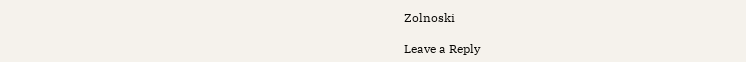Zolnoski

Leave a Reply